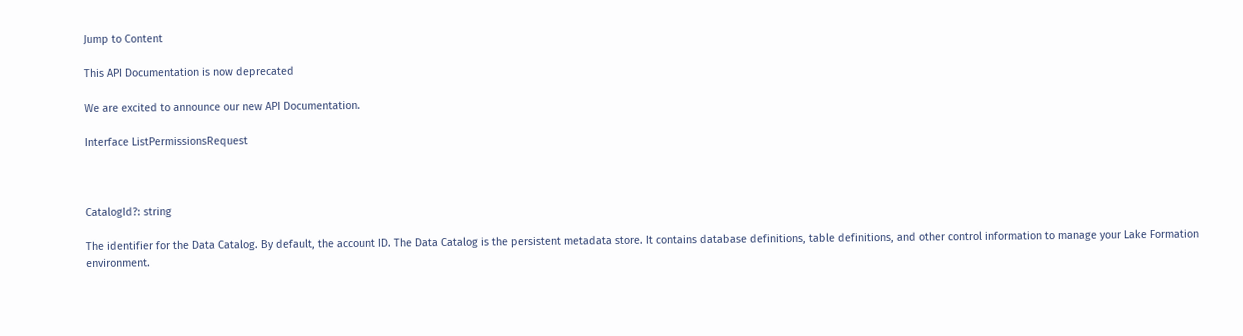Jump to Content

This API Documentation is now deprecated

We are excited to announce our new API Documentation.

Interface ListPermissionsRequest



CatalogId?: string

The identifier for the Data Catalog. By default, the account ID. The Data Catalog is the persistent metadata store. It contains database definitions, table definitions, and other control information to manage your Lake Formation environment.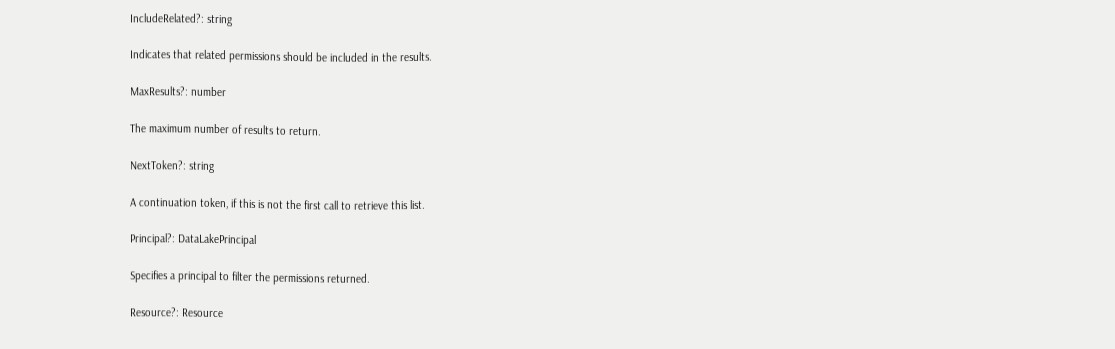IncludeRelated?: string

Indicates that related permissions should be included in the results.

MaxResults?: number

The maximum number of results to return.

NextToken?: string

A continuation token, if this is not the first call to retrieve this list.

Principal?: DataLakePrincipal

Specifies a principal to filter the permissions returned.

Resource?: Resource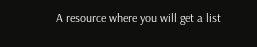A resource where you will get a list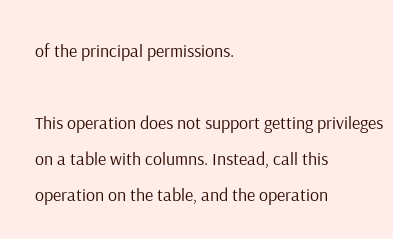of the principal permissions.

This operation does not support getting privileges on a table with columns. Instead, call this operation on the table, and the operation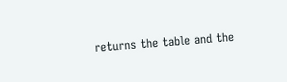returns the table and the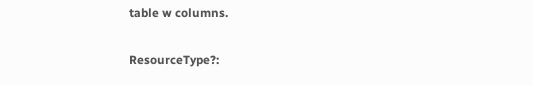table w columns.

ResourceType?: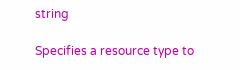string

Specifies a resource type to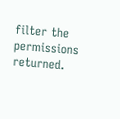filter the permissions returned.